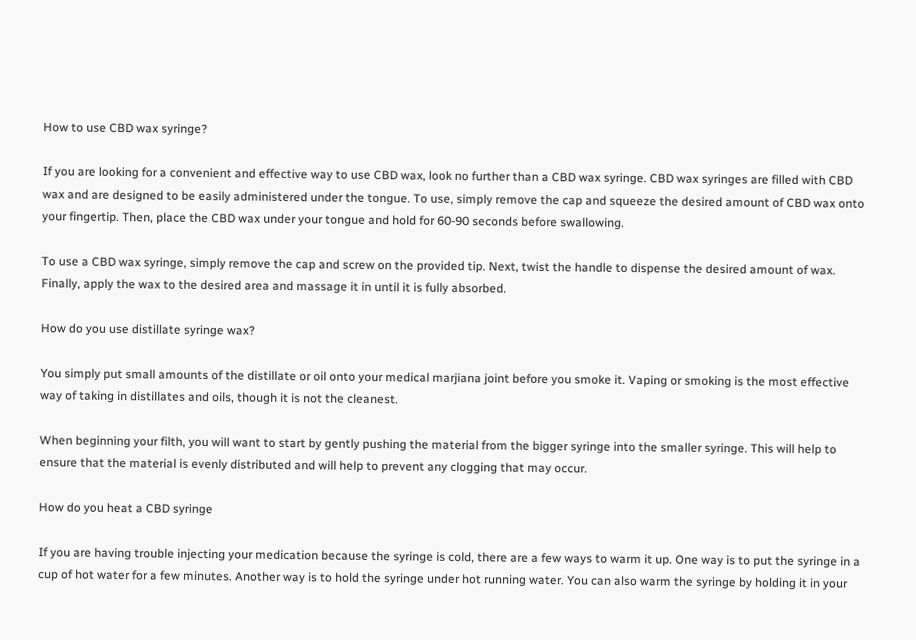How to use CBD wax syringe?

If you are looking for a convenient and effective way to use CBD wax, look no further than a CBD wax syringe. CBD wax syringes are filled with CBD wax and are designed to be easily administered under the tongue. To use, simply remove the cap and squeeze the desired amount of CBD wax onto your fingertip. Then, place the CBD wax under your tongue and hold for 60-90 seconds before swallowing.

To use a CBD wax syringe, simply remove the cap and screw on the provided tip. Next, twist the handle to dispense the desired amount of wax. Finally, apply the wax to the desired area and massage it in until it is fully absorbed.

How do you use distillate syringe wax?

You simply put small amounts of the distillate or oil onto your medical marjiana joint before you smoke it. Vaping or smoking is the most effective way of taking in distillates and oils, though it is not the cleanest.

When beginning your filth, you will want to start by gently pushing the material from the bigger syringe into the smaller syringe. This will help to ensure that the material is evenly distributed and will help to prevent any clogging that may occur.

How do you heat a CBD syringe

If you are having trouble injecting your medication because the syringe is cold, there are a few ways to warm it up. One way is to put the syringe in a cup of hot water for a few minutes. Another way is to hold the syringe under hot running water. You can also warm the syringe by holding it in your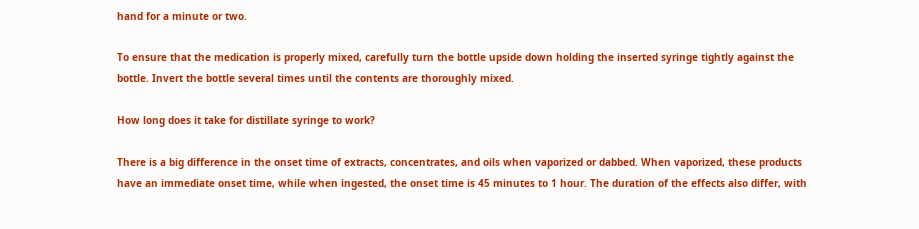hand for a minute or two.

To ensure that the medication is properly mixed, carefully turn the bottle upside down holding the inserted syringe tightly against the bottle. Invert the bottle several times until the contents are thoroughly mixed.

How long does it take for distillate syringe to work?

There is a big difference in the onset time of extracts, concentrates, and oils when vaporized or dabbed. When vaporized, these products have an immediate onset time, while when ingested, the onset time is 45 minutes to 1 hour. The duration of the effects also differ, with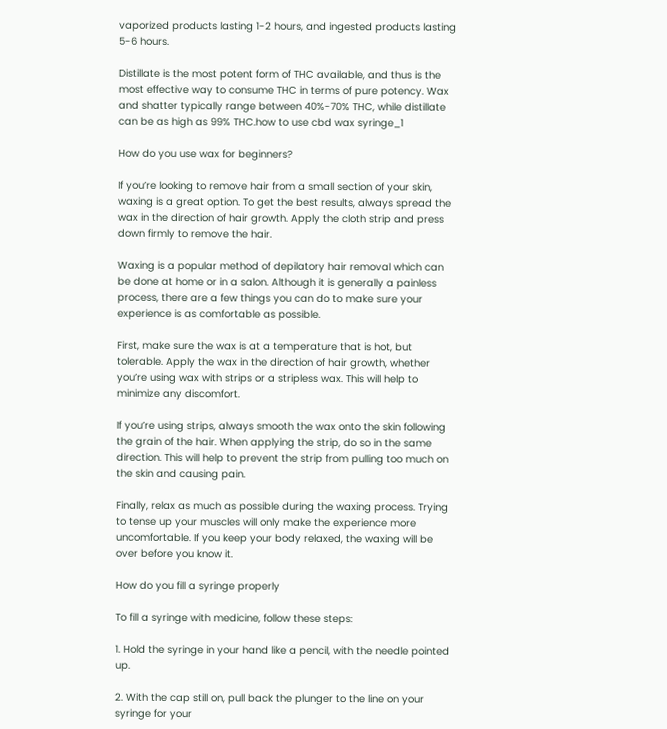vaporized products lasting 1-2 hours, and ingested products lasting 5-6 hours.

Distillate is the most potent form of THC available, and thus is the most effective way to consume THC in terms of pure potency. Wax and shatter typically range between 40%-70% THC, while distillate can be as high as 99% THC.how to use cbd wax syringe_1

How do you use wax for beginners?

If you’re looking to remove hair from a small section of your skin, waxing is a great option. To get the best results, always spread the wax in the direction of hair growth. Apply the cloth strip and press down firmly to remove the hair.

Waxing is a popular method of depilatory hair removal which can be done at home or in a salon. Although it is generally a painless process, there are a few things you can do to make sure your experience is as comfortable as possible.

First, make sure the wax is at a temperature that is hot, but tolerable. Apply the wax in the direction of hair growth, whether you’re using wax with strips or a stripless wax. This will help to minimize any discomfort.

If you’re using strips, always smooth the wax onto the skin following the grain of the hair. When applying the strip, do so in the same direction. This will help to prevent the strip from pulling too much on the skin and causing pain.

Finally, relax as much as possible during the waxing process. Trying to tense up your muscles will only make the experience more uncomfortable. If you keep your body relaxed, the waxing will be over before you know it.

How do you fill a syringe properly

To fill a syringe with medicine, follow these steps:

1. Hold the syringe in your hand like a pencil, with the needle pointed up.

2. With the cap still on, pull back the plunger to the line on your syringe for your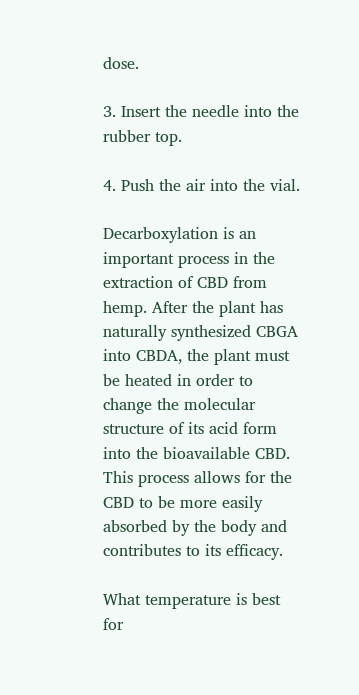dose.

3. Insert the needle into the rubber top.

4. Push the air into the vial.

Decarboxylation is an important process in the extraction of CBD from hemp. After the plant has naturally synthesized CBGA into CBDA, the plant must be heated in order to change the molecular structure of its acid form into the bioavailable CBD. This process allows for the CBD to be more easily absorbed by the body and contributes to its efficacy.

What temperature is best for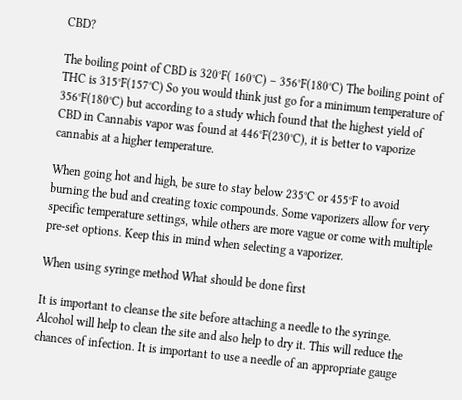CBD?

The boiling point of CBD is 320°F( 160°C) – 356°F(180°C) The boiling point of THC is 315°F(157°C) So you would think just go for a minimum temperature of 356°F(180°C) but according to a study which found that the highest yield of CBD in Cannabis vapor was found at 446°F(230°C), it is better to vaporize cannabis at a higher temperature.

When going hot and high, be sure to stay below 235°C or 455°F to avoid burning the bud and creating toxic compounds. Some vaporizers allow for very specific temperature settings, while others are more vague or come with multiple pre-set options. Keep this in mind when selecting a vaporizer.

When using syringe method What should be done first

It is important to cleanse the site before attaching a needle to the syringe. Alcohol will help to clean the site and also help to dry it. This will reduce the chances of infection. It is important to use a needle of an appropriate gauge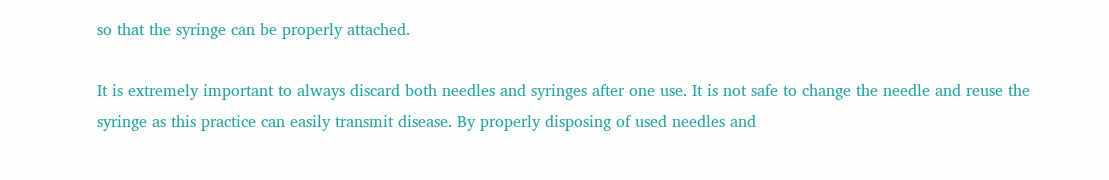so that the syringe can be properly attached.

It is extremely important to always discard both needles and syringes after one use. It is not safe to change the needle and reuse the syringe as this practice can easily transmit disease. By properly disposing of used needles and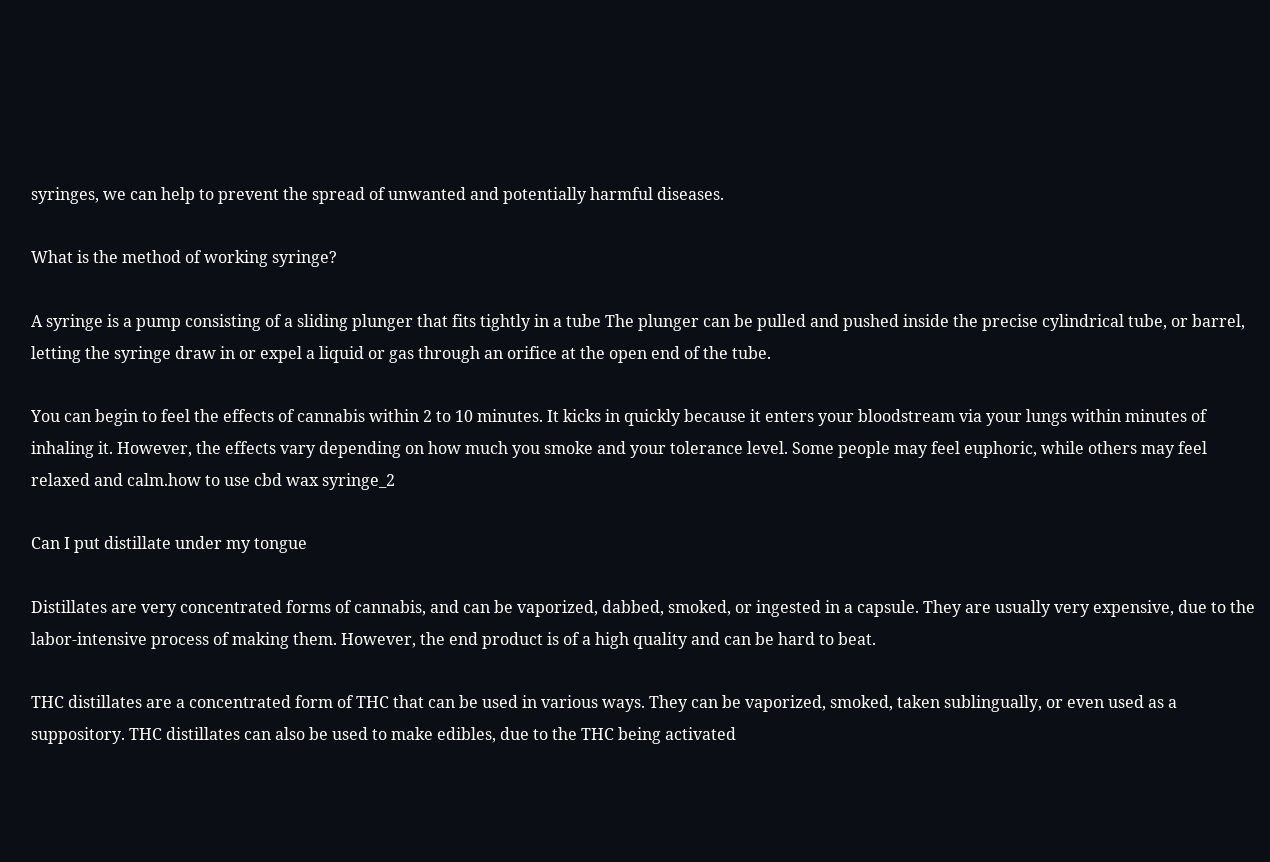syringes, we can help to prevent the spread of unwanted and potentially harmful diseases.

What is the method of working syringe?

A syringe is a pump consisting of a sliding plunger that fits tightly in a tube The plunger can be pulled and pushed inside the precise cylindrical tube, or barrel, letting the syringe draw in or expel a liquid or gas through an orifice at the open end of the tube.

You can begin to feel the effects of cannabis within 2 to 10 minutes. It kicks in quickly because it enters your bloodstream via your lungs within minutes of inhaling it. However, the effects vary depending on how much you smoke and your tolerance level. Some people may feel euphoric, while others may feel relaxed and calm.how to use cbd wax syringe_2

Can I put distillate under my tongue

Distillates are very concentrated forms of cannabis, and can be vaporized, dabbed, smoked, or ingested in a capsule. They are usually very expensive, due to the labor-intensive process of making them. However, the end product is of a high quality and can be hard to beat.

THC distillates are a concentrated form of THC that can be used in various ways. They can be vaporized, smoked, taken sublingually, or even used as a suppository. THC distillates can also be used to make edibles, due to the THC being activated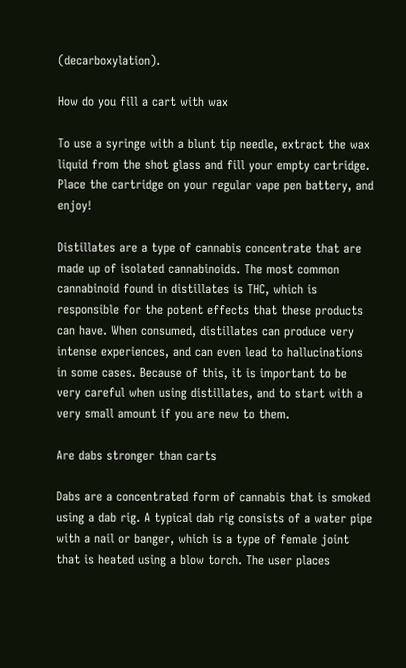(decarboxylation).

How do you fill a cart with wax

To use a syringe with a blunt tip needle, extract the wax liquid from the shot glass and fill your empty cartridge. Place the cartridge on your regular vape pen battery, and enjoy!

Distillates are a type of cannabis concentrate that are made up of isolated cannabinoids. The most common cannabinoid found in distillates is THC, which is responsible for the potent effects that these products can have. When consumed, distillates can produce very intense experiences, and can even lead to hallucinations in some cases. Because of this, it is important to be very careful when using distillates, and to start with a very small amount if you are new to them.

Are dabs stronger than carts

Dabs are a concentrated form of cannabis that is smoked using a dab rig. A typical dab rig consists of a water pipe with a nail or banger, which is a type of female joint that is heated using a blow torch. The user places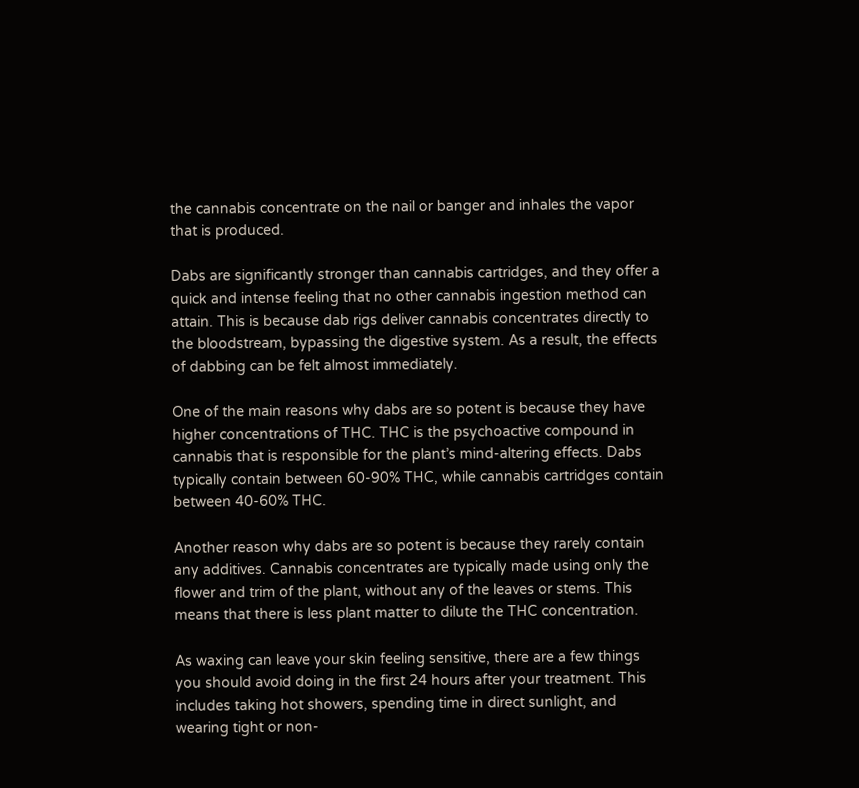the cannabis concentrate on the nail or banger and inhales the vapor that is produced.

Dabs are significantly stronger than cannabis cartridges, and they offer a quick and intense feeling that no other cannabis ingestion method can attain. This is because dab rigs deliver cannabis concentrates directly to the bloodstream, bypassing the digestive system. As a result, the effects of dabbing can be felt almost immediately.

One of the main reasons why dabs are so potent is because they have higher concentrations of THC. THC is the psychoactive compound in cannabis that is responsible for the plant’s mind-altering effects. Dabs typically contain between 60-90% THC, while cannabis cartridges contain between 40-60% THC.

Another reason why dabs are so potent is because they rarely contain any additives. Cannabis concentrates are typically made using only the flower and trim of the plant, without any of the leaves or stems. This means that there is less plant matter to dilute the THC concentration.

As waxing can leave your skin feeling sensitive, there are a few things you should avoid doing in the first 24 hours after your treatment. This includes taking hot showers, spending time in direct sunlight, and wearing tight or non-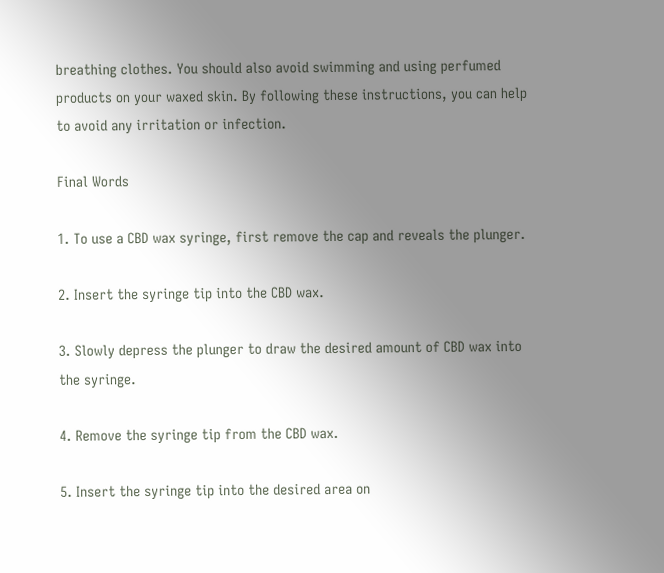breathing clothes. You should also avoid swimming and using perfumed products on your waxed skin. By following these instructions, you can help to avoid any irritation or infection.

Final Words

1. To use a CBD wax syringe, first remove the cap and reveals the plunger.

2. Insert the syringe tip into the CBD wax.

3. Slowly depress the plunger to draw the desired amount of CBD wax into the syringe.

4. Remove the syringe tip from the CBD wax.

5. Insert the syringe tip into the desired area on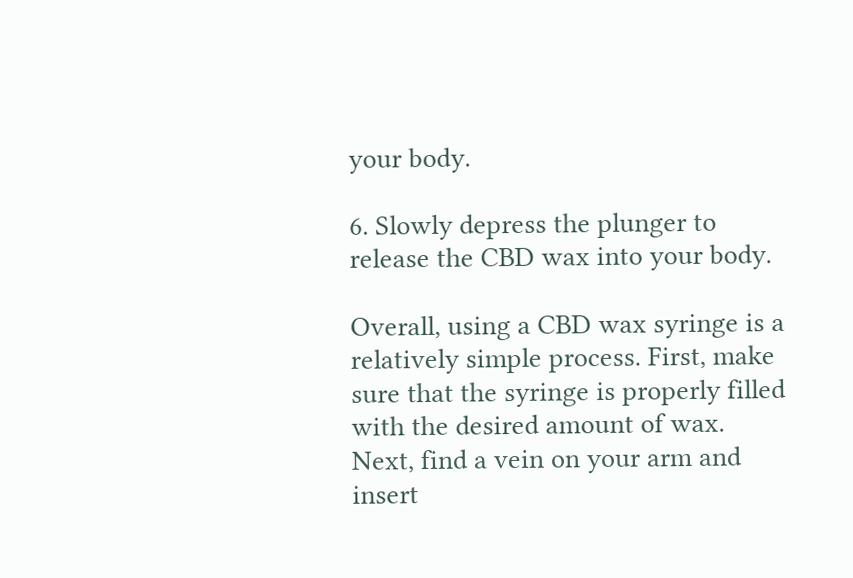your body.

6. Slowly depress the plunger to release the CBD wax into your body.

Overall, using a CBD wax syringe is a relatively simple process. First, make sure that the syringe is properly filled with the desired amount of wax. Next, find a vein on your arm and insert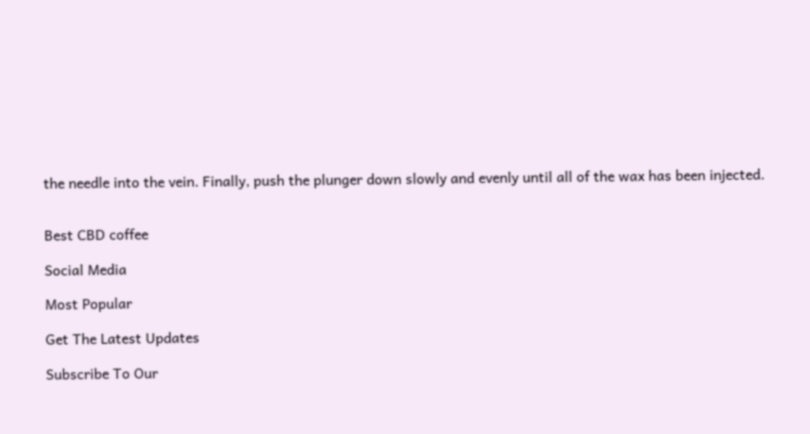the needle into the vein. Finally, push the plunger down slowly and evenly until all of the wax has been injected.


Best CBD coffee

Social Media

Most Popular

Get The Latest Updates

Subscribe To Our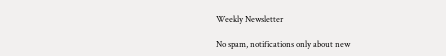Weekly Newsletter

No spam, notifications only about new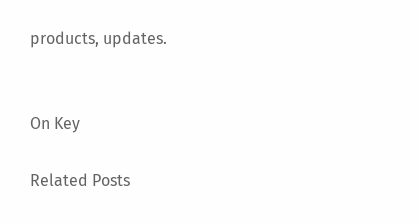products, updates.


On Key

Related Posts